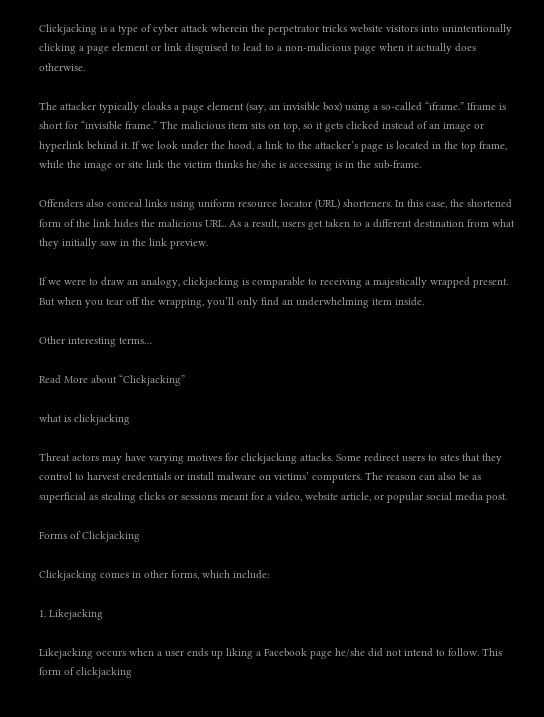Clickjacking is a type of cyber attack wherein the perpetrator tricks website visitors into unintentionally clicking a page element or link disguised to lead to a non-malicious page when it actually does otherwise.

The attacker typically cloaks a page element (say, an invisible box) using a so-called “iframe.” Iframe is short for “invisible frame.” The malicious item sits on top, so it gets clicked instead of an image or hyperlink behind it. If we look under the hood, a link to the attacker’s page is located in the top frame, while the image or site link the victim thinks he/she is accessing is in the sub-frame.

Offenders also conceal links using uniform resource locator (URL) shorteners. In this case, the shortened form of the link hides the malicious URL. As a result, users get taken to a different destination from what they initially saw in the link preview.

If we were to draw an analogy, clickjacking is comparable to receiving a majestically wrapped present. But when you tear off the wrapping, you’ll only find an underwhelming item inside.

Other interesting terms…

Read More about “Clickjacking”

what is clickjacking

Threat actors may have varying motives for clickjacking attacks. Some redirect users to sites that they control to harvest credentials or install malware on victims’ computers. The reason can also be as superficial as stealing clicks or sessions meant for a video, website article, or popular social media post.

Forms of Clickjacking

Clickjacking comes in other forms, which include:

1. Likejacking

Likejacking occurs when a user ends up liking a Facebook page he/she did not intend to follow. This form of clickjacking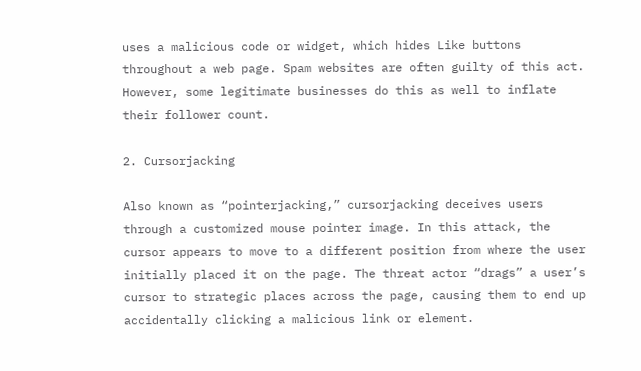uses a malicious code or widget, which hides Like buttons throughout a web page. Spam websites are often guilty of this act. However, some legitimate businesses do this as well to inflate their follower count.

2. Cursorjacking

Also known as “pointerjacking,” cursorjacking deceives users through a customized mouse pointer image. In this attack, the cursor appears to move to a different position from where the user initially placed it on the page. The threat actor “drags” a user’s cursor to strategic places across the page, causing them to end up accidentally clicking a malicious link or element.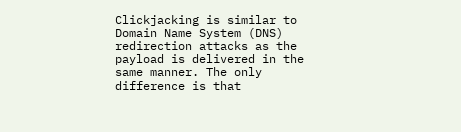Clickjacking is similar to Domain Name System (DNS) redirection attacks as the payload is delivered in the same manner. The only difference is that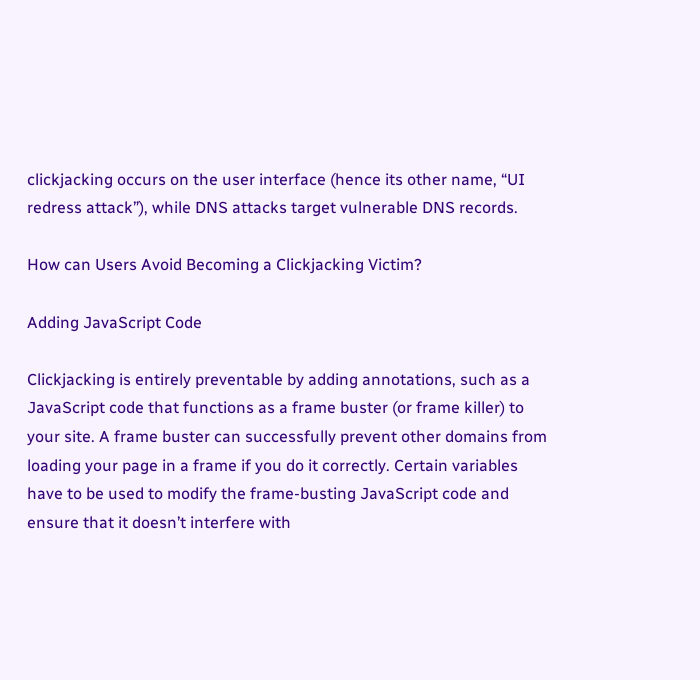clickjacking occurs on the user interface (hence its other name, “UI redress attack”), while DNS attacks target vulnerable DNS records.

How can Users Avoid Becoming a Clickjacking Victim?

Adding JavaScript Code

Clickjacking is entirely preventable by adding annotations, such as a JavaScript code that functions as a frame buster (or frame killer) to your site. A frame buster can successfully prevent other domains from loading your page in a frame if you do it correctly. Certain variables have to be used to modify the frame-busting JavaScript code and ensure that it doesn’t interfere with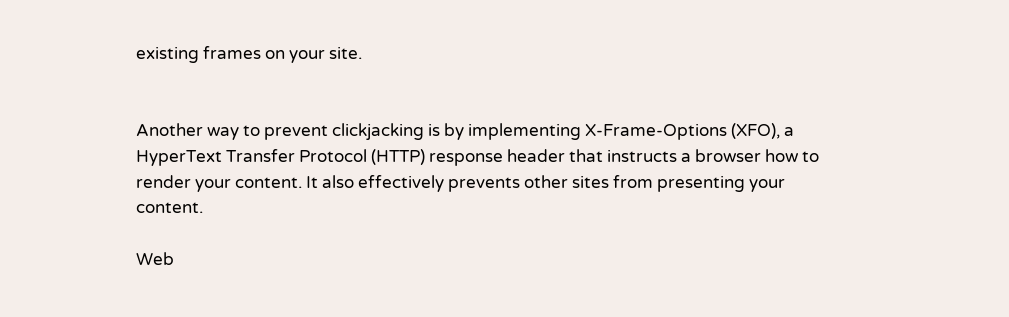existing frames on your site.


Another way to prevent clickjacking is by implementing X-Frame-Options (XFO), a HyperText Transfer Protocol (HTTP) response header that instructs a browser how to render your content. It also effectively prevents other sites from presenting your content.

Web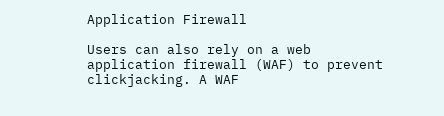Application Firewall

Users can also rely on a web application firewall (WAF) to prevent clickjacking. A WAF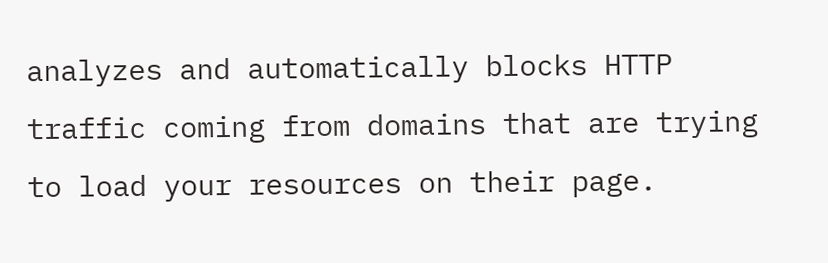analyzes and automatically blocks HTTP traffic coming from domains that are trying to load your resources on their page.